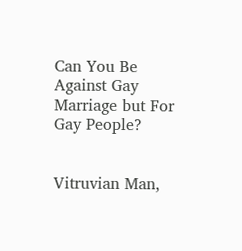Can You Be Against Gay Marriage but For Gay People?


Vitruvian Man,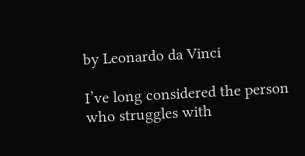by Leonardo da Vinci

I’ve long considered the person who struggles with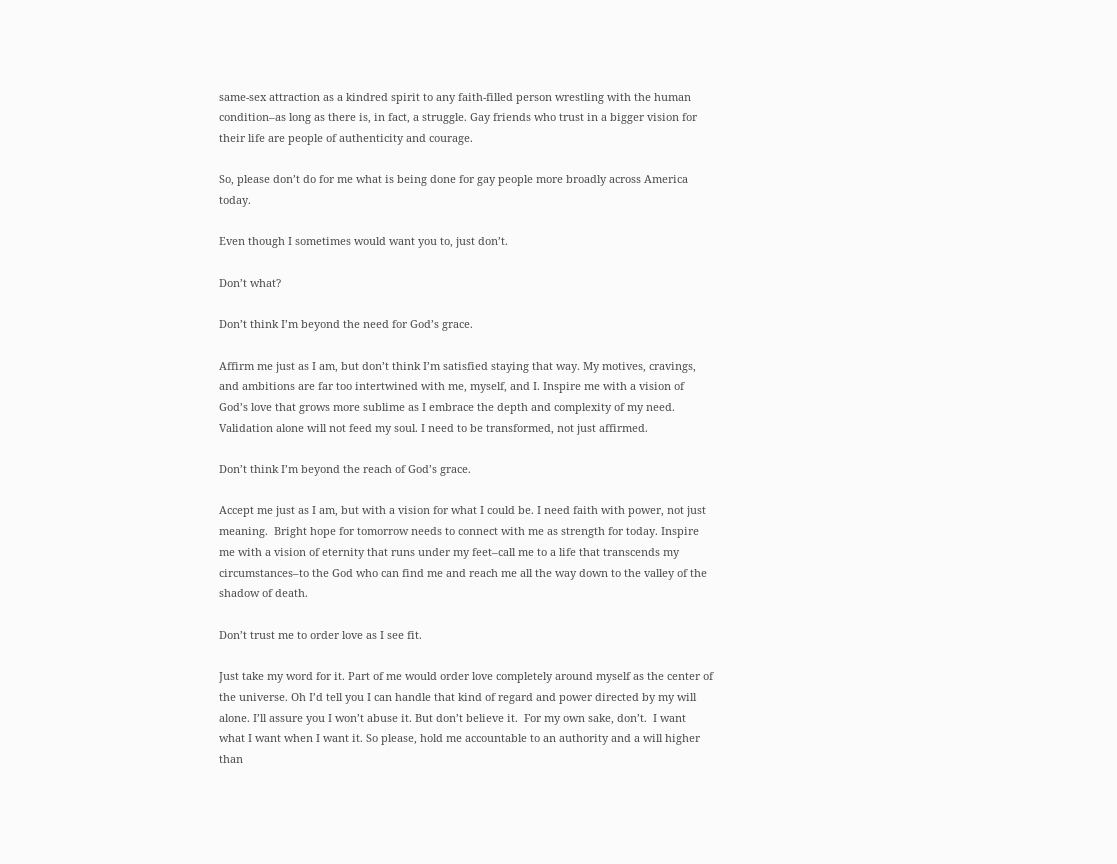same-sex attraction as a kindred spirit to any faith-filled person wrestling with the human condition–as long as there is, in fact, a struggle. Gay friends who trust in a bigger vision for their life are people of authenticity and courage.

So, please don’t do for me what is being done for gay people more broadly across America today.

Even though I sometimes would want you to, just don’t.

Don’t what?

Don’t think I’m beyond the need for God’s grace.

Affirm me just as I am, but don’t think I’m satisfied staying that way. My motives, cravings, and ambitions are far too intertwined with me, myself, and I. Inspire me with a vision of God’s love that grows more sublime as I embrace the depth and complexity of my need. Validation alone will not feed my soul. I need to be transformed, not just affirmed.

Don’t think I’m beyond the reach of God’s grace.

Accept me just as I am, but with a vision for what I could be. I need faith with power, not just meaning.  Bright hope for tomorrow needs to connect with me as strength for today. Inspire me with a vision of eternity that runs under my feet–call me to a life that transcends my circumstances–to the God who can find me and reach me all the way down to the valley of the shadow of death.

Don’t trust me to order love as I see fit.

Just take my word for it. Part of me would order love completely around myself as the center of the universe. Oh I’d tell you I can handle that kind of regard and power directed by my will alone. I’ll assure you I won’t abuse it. But don’t believe it.  For my own sake, don’t.  I want what I want when I want it. So please, hold me accountable to an authority and a will higher than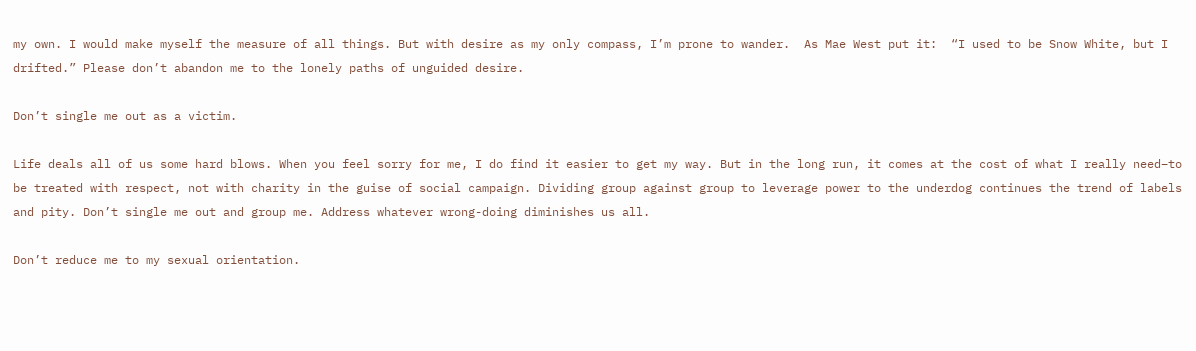my own. I would make myself the measure of all things. But with desire as my only compass, I’m prone to wander.  As Mae West put it:  “I used to be Snow White, but I drifted.” Please don’t abandon me to the lonely paths of unguided desire.

Don’t single me out as a victim.

Life deals all of us some hard blows. When you feel sorry for me, I do find it easier to get my way. But in the long run, it comes at the cost of what I really need–to be treated with respect, not with charity in the guise of social campaign. Dividing group against group to leverage power to the underdog continues the trend of labels and pity. Don’t single me out and group me. Address whatever wrong-doing diminishes us all.

Don’t reduce me to my sexual orientation.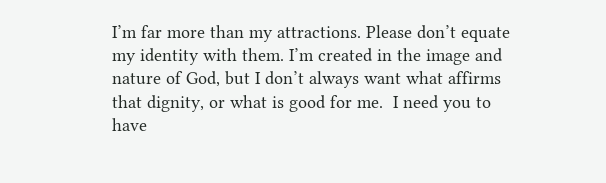I’m far more than my attractions. Please don’t equate my identity with them. I’m created in the image and nature of God, but I don’t always want what affirms that dignity, or what is good for me.  I need you to have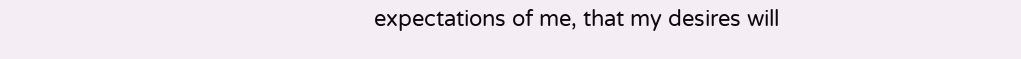expectations of me, that my desires will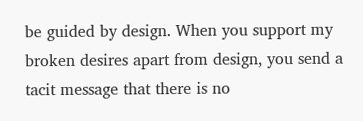be guided by design. When you support my broken desires apart from design, you send a tacit message that there is no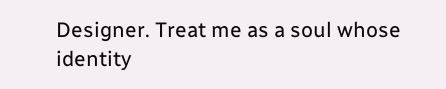Designer. Treat me as a soul whose identity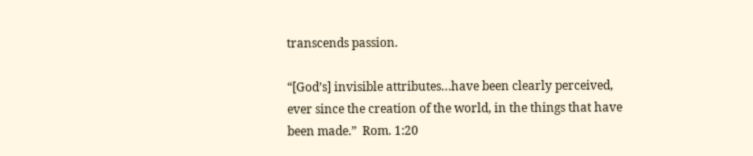transcends passion.

“[God’s] invisible attributes…have been clearly perceived, ever since the creation of the world, in the things that have been made.”  Rom. 1:20